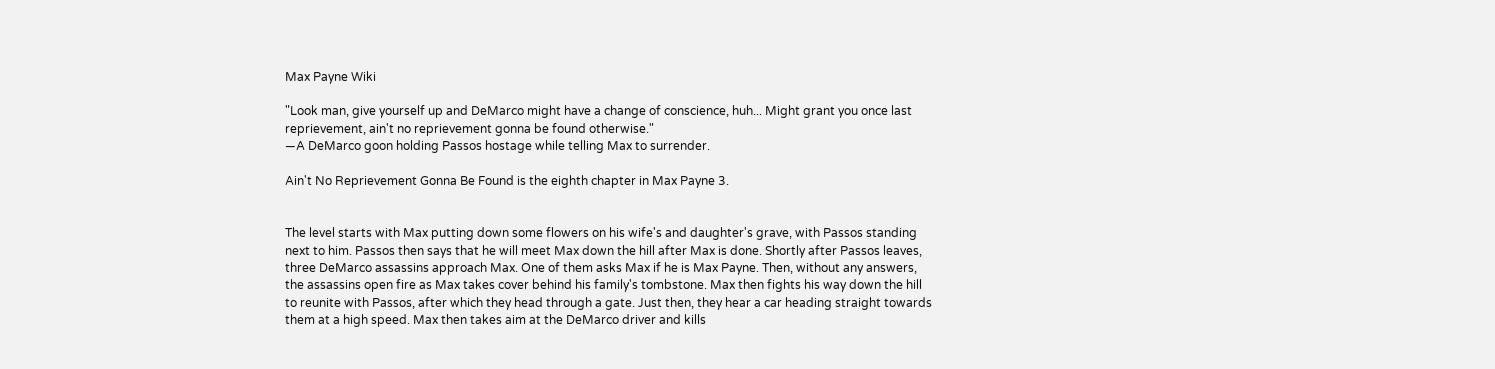Max Payne Wiki

"Look man, give yourself up and DeMarco might have a change of conscience, huh... Might grant you once last reprievement, ain't no reprievement gonna be found otherwise."
―A DeMarco goon holding Passos hostage while telling Max to surrender.

Ain't No Reprievement Gonna Be Found is the eighth chapter in Max Payne 3.


The level starts with Max putting down some flowers on his wife's and daughter's grave, with Passos standing next to him. Passos then says that he will meet Max down the hill after Max is done. Shortly after Passos leaves, three DeMarco assassins approach Max. One of them asks Max if he is Max Payne. Then, without any answers, the assassins open fire as Max takes cover behind his family's tombstone. Max then fights his way down the hill to reunite with Passos, after which they head through a gate. Just then, they hear a car heading straight towards them at a high speed. Max then takes aim at the DeMarco driver and kills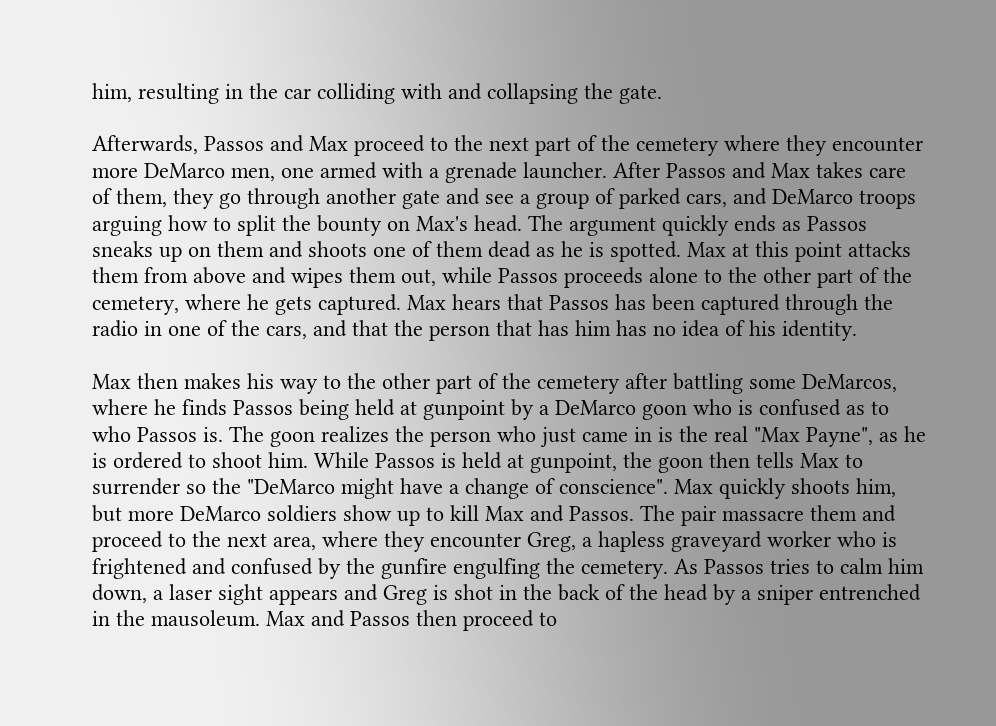him, resulting in the car colliding with and collapsing the gate.

Afterwards, Passos and Max proceed to the next part of the cemetery where they encounter more DeMarco men, one armed with a grenade launcher. After Passos and Max takes care of them, they go through another gate and see a group of parked cars, and DeMarco troops arguing how to split the bounty on Max's head. The argument quickly ends as Passos sneaks up on them and shoots one of them dead as he is spotted. Max at this point attacks them from above and wipes them out, while Passos proceeds alone to the other part of the cemetery, where he gets captured. Max hears that Passos has been captured through the radio in one of the cars, and that the person that has him has no idea of his identity.

Max then makes his way to the other part of the cemetery after battling some DeMarcos, where he finds Passos being held at gunpoint by a DeMarco goon who is confused as to who Passos is. The goon realizes the person who just came in is the real "Max Payne", as he is ordered to shoot him. While Passos is held at gunpoint, the goon then tells Max to surrender so the "DeMarco might have a change of conscience". Max quickly shoots him, but more DeMarco soldiers show up to kill Max and Passos. The pair massacre them and proceed to the next area, where they encounter Greg, a hapless graveyard worker who is frightened and confused by the gunfire engulfing the cemetery. As Passos tries to calm him down, a laser sight appears and Greg is shot in the back of the head by a sniper entrenched in the mausoleum. Max and Passos then proceed to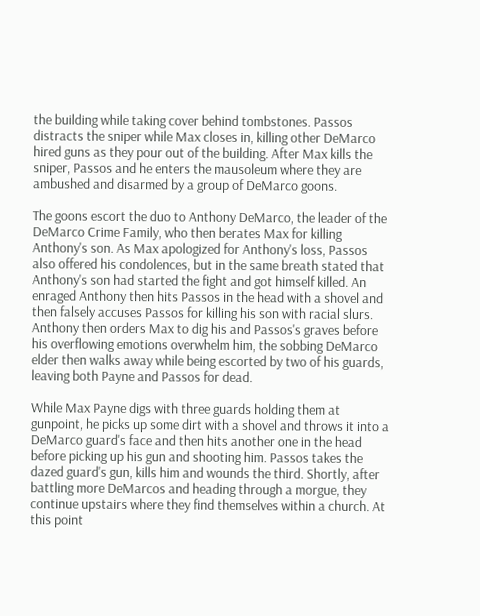the building while taking cover behind tombstones. Passos distracts the sniper while Max closes in, killing other DeMarco hired guns as they pour out of the building. After Max kills the sniper, Passos and he enters the mausoleum where they are ambushed and disarmed by a group of DeMarco goons.

The goons escort the duo to Anthony DeMarco, the leader of the DeMarco Crime Family, who then berates Max for killing Anthony's son. As Max apologized for Anthony's loss, Passos also offered his condolences, but in the same breath stated that Anthony's son had started the fight and got himself killed. An enraged Anthony then hits Passos in the head with a shovel and then falsely accuses Passos for killing his son with racial slurs. Anthony then orders Max to dig his and Passos's graves before his overflowing emotions overwhelm him, the sobbing DeMarco elder then walks away while being escorted by two of his guards, leaving both Payne and Passos for dead.

While Max Payne digs with three guards holding them at gunpoint, he picks up some dirt with a shovel and throws it into a DeMarco guard's face and then hits another one in the head before picking up his gun and shooting him. Passos takes the dazed guard's gun, kills him and wounds the third. Shortly, after battling more DeMarcos and heading through a morgue, they continue upstairs where they find themselves within a church. At this point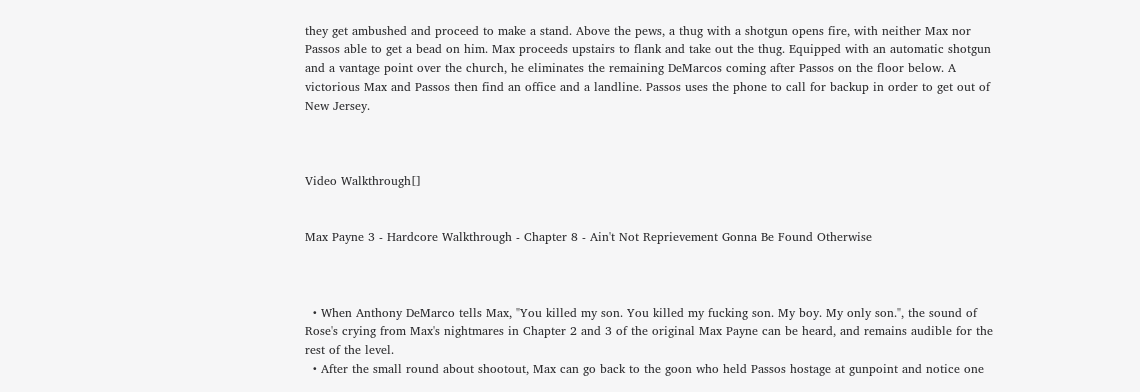they get ambushed and proceed to make a stand. Above the pews, a thug with a shotgun opens fire, with neither Max nor Passos able to get a bead on him. Max proceeds upstairs to flank and take out the thug. Equipped with an automatic shotgun and a vantage point over the church, he eliminates the remaining DeMarcos coming after Passos on the floor below. A victorious Max and Passos then find an office and a landline. Passos uses the phone to call for backup in order to get out of New Jersey.



Video Walkthrough[]


Max Payne 3 - Hardcore Walkthrough - Chapter 8 - Ain't Not Reprievement Gonna Be Found Otherwise



  • When Anthony DeMarco tells Max, "You killed my son. You killed my fucking son. My boy. My only son.", the sound of Rose's crying from Max's nightmares in Chapter 2 and 3 of the original Max Payne can be heard, and remains audible for the rest of the level.
  • After the small round about shootout, Max can go back to the goon who held Passos hostage at gunpoint and notice one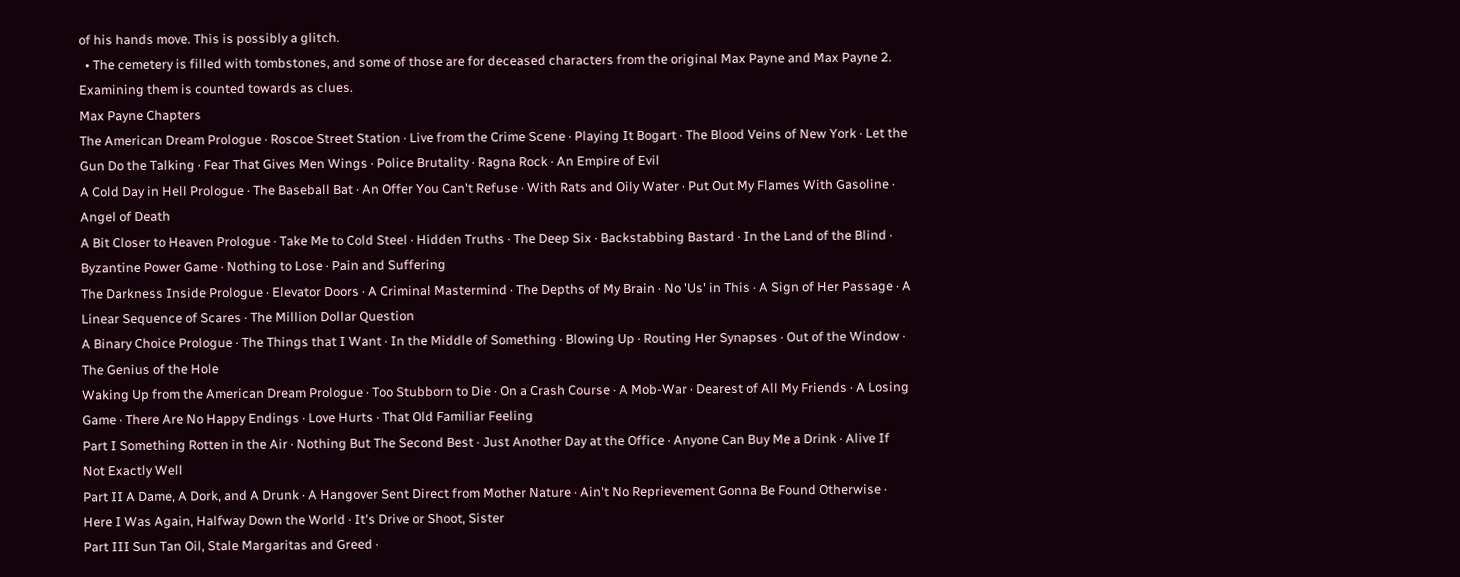of his hands move. This is possibly a glitch.
  • The cemetery is filled with tombstones, and some of those are for deceased characters from the original Max Payne and Max Payne 2. Examining them is counted towards as clues.
Max Payne Chapters
The American Dream Prologue · Roscoe Street Station · Live from the Crime Scene · Playing It Bogart · The Blood Veins of New York · Let the Gun Do the Talking · Fear That Gives Men Wings · Police Brutality · Ragna Rock · An Empire of Evil
A Cold Day in Hell Prologue · The Baseball Bat · An Offer You Can't Refuse · With Rats and Oily Water · Put Out My Flames With Gasoline · Angel of Death
A Bit Closer to Heaven Prologue · Take Me to Cold Steel · Hidden Truths · The Deep Six · Backstabbing Bastard · In the Land of the Blind · Byzantine Power Game · Nothing to Lose · Pain and Suffering
The Darkness Inside Prologue · Elevator Doors · A Criminal Mastermind · The Depths of My Brain · No 'Us' in This · A Sign of Her Passage · A Linear Sequence of Scares · The Million Dollar Question
A Binary Choice Prologue · The Things that I Want · In the Middle of Something · Blowing Up · Routing Her Synapses · Out of the Window · The Genius of the Hole
Waking Up from the American Dream Prologue · Too Stubborn to Die · On a Crash Course · A Mob-War · Dearest of All My Friends · A Losing Game · There Are No Happy Endings · Love Hurts · That Old Familiar Feeling
Part I Something Rotten in the Air · Nothing But The Second Best · Just Another Day at the Office · Anyone Can Buy Me a Drink · Alive If Not Exactly Well
Part II A Dame, A Dork, and A Drunk · A Hangover Sent Direct from Mother Nature · Ain't No Reprievement Gonna Be Found Otherwise · Here I Was Again, Halfway Down the World · It's Drive or Shoot, Sister
Part III Sun Tan Oil, Stale Margaritas and Greed ·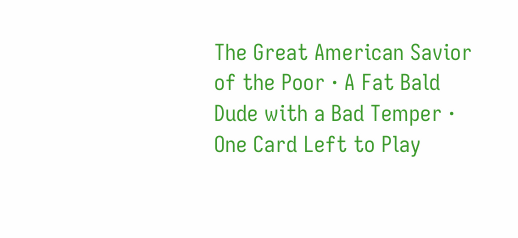The Great American Savior of the Poor · A Fat Bald Dude with a Bad Temper · One Card Left to Play